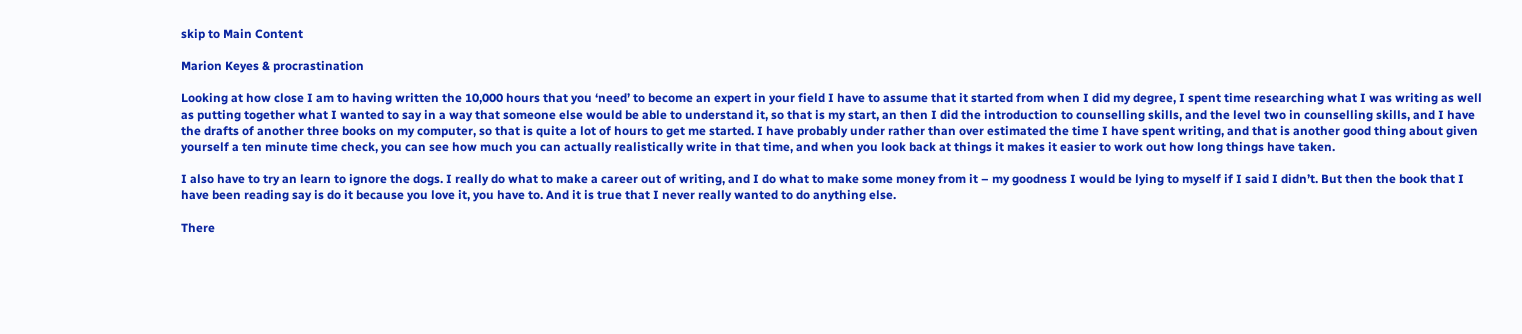skip to Main Content

Marion Keyes & procrastination

Looking at how close I am to having written the 10,000 hours that you ‘need’ to become an expert in your field I have to assume that it started from when I did my degree, I spent time researching what I was writing as well as putting together what I wanted to say in a way that someone else would be able to understand it, so that is my start, an then I did the introduction to counselling skills, and the level two in counselling skills, and I have the drafts of another three books on my computer, so that is quite a lot of hours to get me started. I have probably under rather than over estimated the time I have spent writing, and that is another good thing about given yourself a ten minute time check, you can see how much you can actually realistically write in that time, and when you look back at things it makes it easier to work out how long things have taken.

I also have to try an learn to ignore the dogs. I really do what to make a career out of writing, and I do what to make some money from it – my goodness I would be lying to myself if I said I didn’t. But then the book that I have been reading say is do it because you love it, you have to. And it is true that I never really wanted to do anything else.

There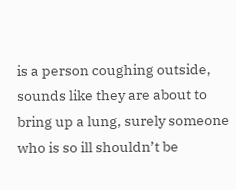is a person coughing outside, sounds like they are about to bring up a lung, surely someone who is so ill shouldn’t be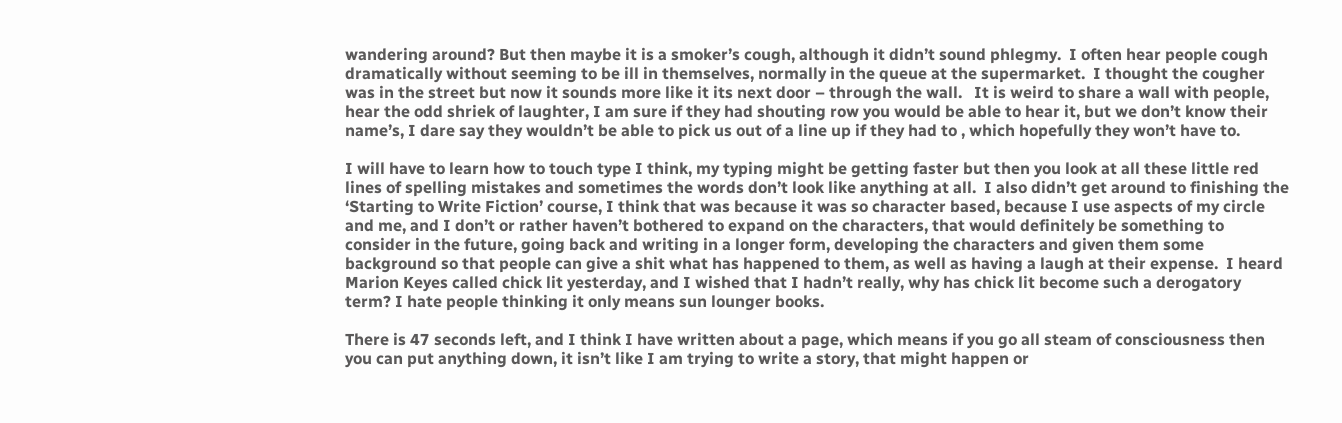wandering around? But then maybe it is a smoker’s cough, although it didn’t sound phlegmy.  I often hear people cough dramatically without seeming to be ill in themselves, normally in the queue at the supermarket.  I thought the cougher was in the street but now it sounds more like it its next door – through the wall.   It is weird to share a wall with people, hear the odd shriek of laughter, I am sure if they had shouting row you would be able to hear it, but we don’t know their name’s, I dare say they wouldn’t be able to pick us out of a line up if they had to , which hopefully they won’t have to.

I will have to learn how to touch type I think, my typing might be getting faster but then you look at all these little red lines of spelling mistakes and sometimes the words don’t look like anything at all.  I also didn’t get around to finishing the ‘Starting to Write Fiction’ course, I think that was because it was so character based, because I use aspects of my circle and me, and I don’t or rather haven’t bothered to expand on the characters, that would definitely be something to consider in the future, going back and writing in a longer form, developing the characters and given them some background so that people can give a shit what has happened to them, as well as having a laugh at their expense.  I heard Marion Keyes called chick lit yesterday, and I wished that I hadn’t really, why has chick lit become such a derogatory term? I hate people thinking it only means sun lounger books.

There is 47 seconds left, and I think I have written about a page, which means if you go all steam of consciousness then you can put anything down, it isn’t like I am trying to write a story, that might happen or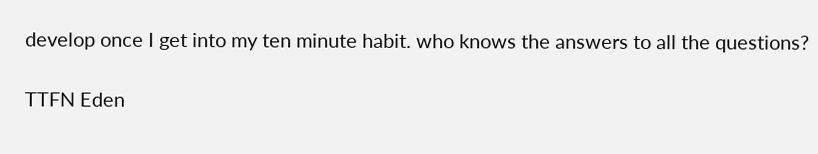develop once I get into my ten minute habit. who knows the answers to all the questions?

TTFN Eden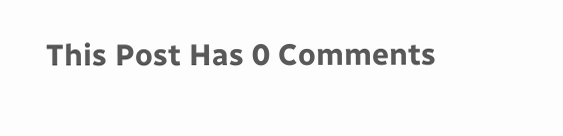This Post Has 0 Comments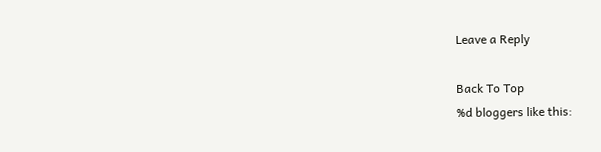Leave a Reply

Back To Top
%d bloggers like this: